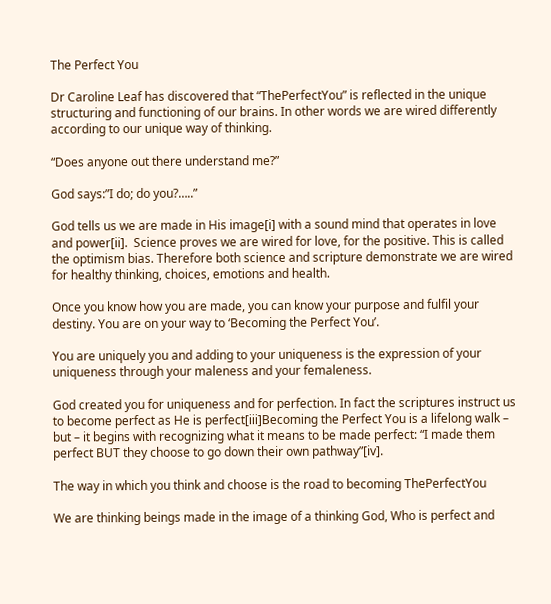The Perfect You

Dr Caroline Leaf has discovered that “ThePerfectYou” is reflected in the unique structuring and functioning of our brains. In other words we are wired differently according to our unique way of thinking.

“Does anyone out there understand me?”

God says:”I do; do you?…..”

God tells us we are made in His image[i] with a sound mind that operates in love and power[ii].  Science proves we are wired for love, for the positive. This is called the optimism bias. Therefore both science and scripture demonstrate we are wired for healthy thinking, choices, emotions and health.

Once you know how you are made, you can know your purpose and fulfil your destiny. You are on your way to ‘Becoming the Perfect You’.

You are uniquely you and adding to your uniqueness is the expression of your uniqueness through your maleness and your femaleness.

God created you for uniqueness and for perfection. In fact the scriptures instruct us to become perfect as He is perfect[iii]Becoming the Perfect You is a lifelong walk – but – it begins with recognizing what it means to be made perfect: “I made them perfect BUT they choose to go down their own pathway”[iv].

The way in which you think and choose is the road to becoming ThePerfectYou

We are thinking beings made in the image of a thinking God, Who is perfect and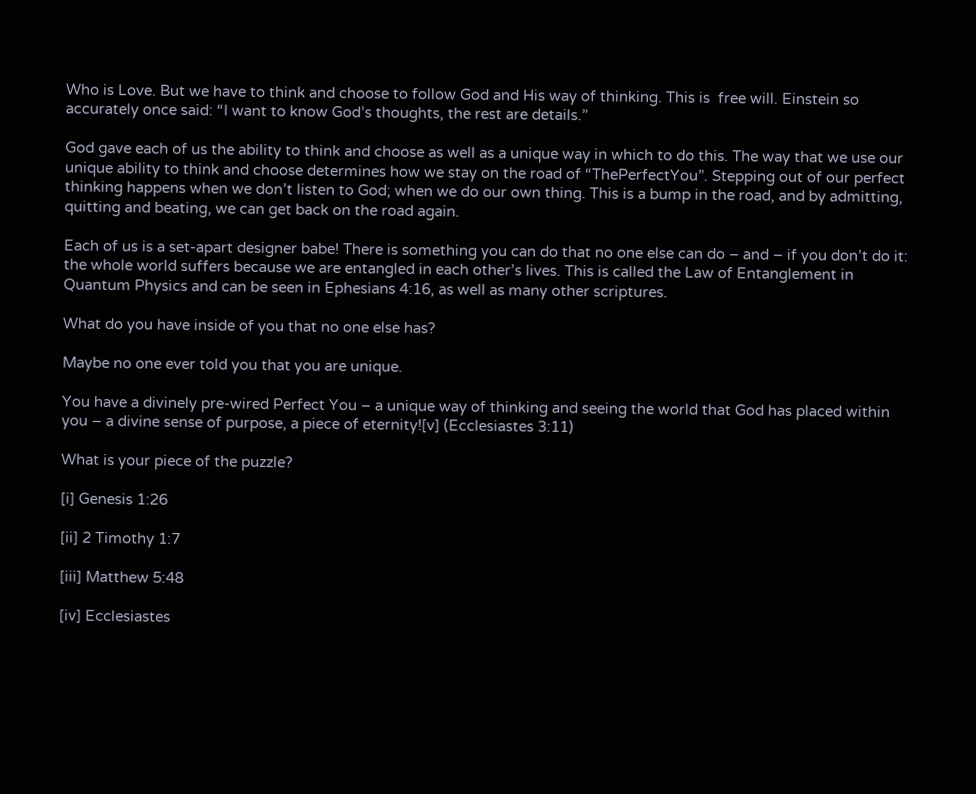Who is Love. But we have to think and choose to follow God and His way of thinking. This is  free will. Einstein so accurately once said: “I want to know God’s thoughts, the rest are details.”

God gave each of us the ability to think and choose as well as a unique way in which to do this. The way that we use our unique ability to think and choose determines how we stay on the road of “ThePerfectYou”. Stepping out of our perfect thinking happens when we don’t listen to God; when we do our own thing. This is a bump in the road, and by admitting, quitting and beating, we can get back on the road again.

Each of us is a set-apart designer babe! There is something you can do that no one else can do – and – if you don’t do it: the whole world suffers because we are entangled in each other’s lives. This is called the Law of Entanglement in Quantum Physics and can be seen in Ephesians 4:16, as well as many other scriptures.

What do you have inside of you that no one else has?

Maybe no one ever told you that you are unique.

You have a divinely pre-wired Perfect You – a unique way of thinking and seeing the world that God has placed within you – a divine sense of purpose, a piece of eternity![v] (Ecclesiastes 3:11)

What is your piece of the puzzle?

[i] Genesis 1:26

[ii] 2 Timothy 1:7

[iii] Matthew 5:48

[iv] Ecclesiastes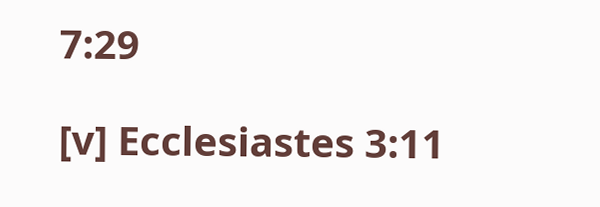7:29

[v] Ecclesiastes 3:11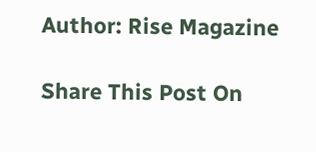Author: Rise Magazine

Share This Post On